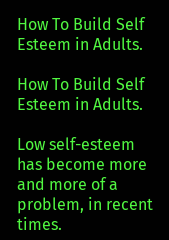How To Build Self Esteem in Adults.

How To Build Self Esteem in Adults.

Low self-esteem has become more and more of a problem, in recent times.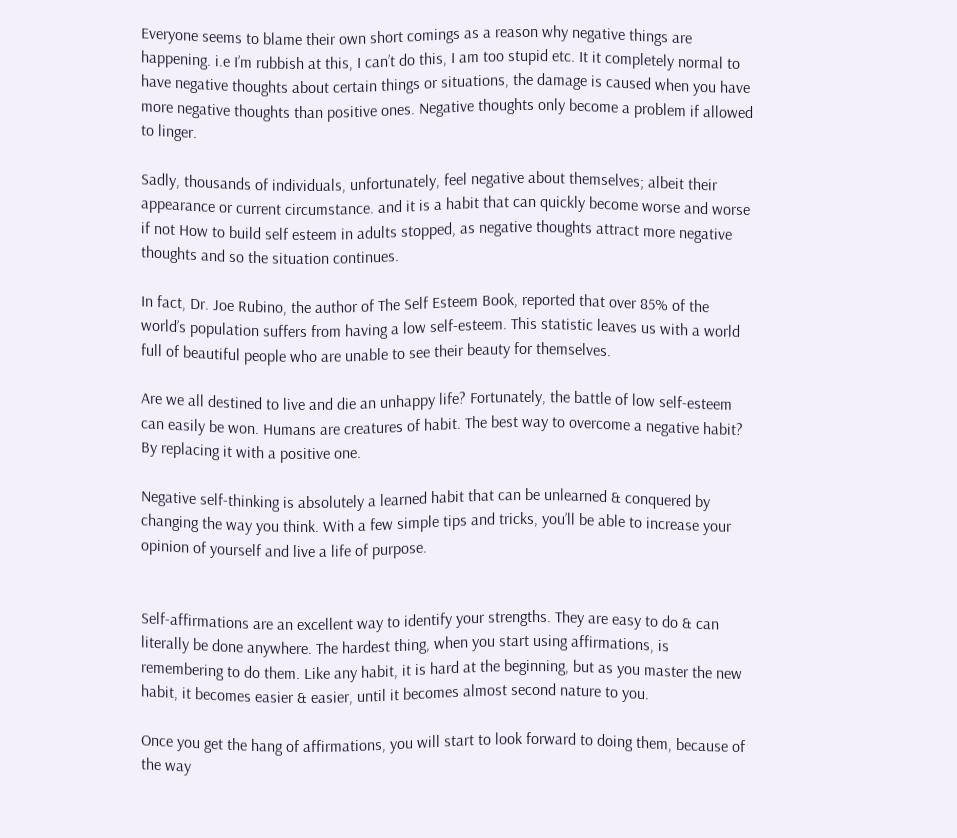Everyone seems to blame their own short comings as a reason why negative things are happening. i.e I’m rubbish at this, I can’t do this, I am too stupid etc. It it completely normal to have negative thoughts about certain things or situations, the damage is caused when you have more negative thoughts than positive ones. Negative thoughts only become a problem if allowed to linger.

Sadly, thousands of individuals, unfortunately, feel negative about themselves; albeit their appearance or current circumstance. and it is a habit that can quickly become worse and worse if not How to build self esteem in adults stopped, as negative thoughts attract more negative thoughts and so the situation continues.

In fact, Dr. Joe Rubino, the author of The Self Esteem Book, reported that over 85% of the world’s population suffers from having a low self-esteem. This statistic leaves us with a world full of beautiful people who are unable to see their beauty for themselves.

Are we all destined to live and die an unhappy life? Fortunately, the battle of low self-esteem can easily be won. Humans are creatures of habit. The best way to overcome a negative habit? By replacing it with a positive one.

Negative self-thinking is absolutely a learned habit that can be unlearned & conquered by changing the way you think. With a few simple tips and tricks, you’ll be able to increase your opinion of yourself and live a life of purpose.


Self-affirmations are an excellent way to identify your strengths. They are easy to do & can literally be done anywhere. The hardest thing, when you start using affirmations, is remembering to do them. Like any habit, it is hard at the beginning, but as you master the new habit, it becomes easier & easier, until it becomes almost second nature to you.

Once you get the hang of affirmations, you will start to look forward to doing them, because of the way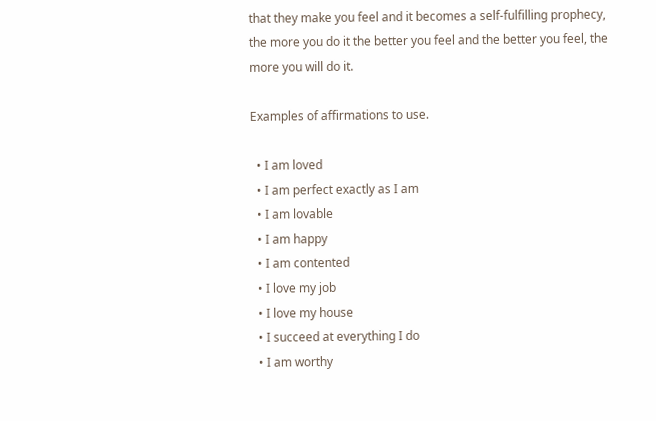that they make you feel and it becomes a self-fulfilling prophecy, the more you do it the better you feel and the better you feel, the more you will do it.

Examples of affirmations to use.

  • I am loved
  • I am perfect exactly as I am
  • I am lovable
  • I am happy
  • I am contented
  • I love my job
  • I love my house
  • I succeed at everything I do
  • I am worthy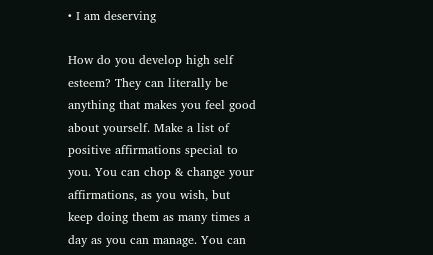• I am deserving

How do you develop high self esteem? They can literally be anything that makes you feel good about yourself. Make a list of positive affirmations special to you. You can chop & change your affirmations, as you wish, but keep doing them as many times a day as you can manage. You can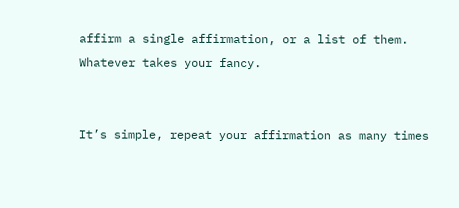affirm a single affirmation, or a list of them. Whatever takes your fancy.


It’s simple, repeat your affirmation as many times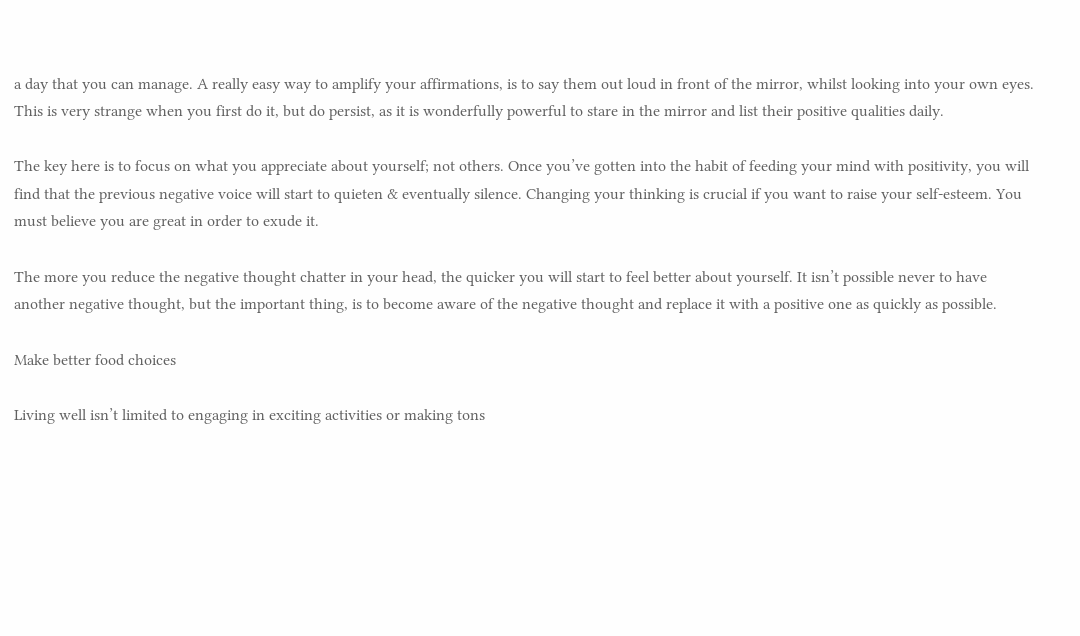a day that you can manage. A really easy way to amplify your affirmations, is to say them out loud in front of the mirror, whilst looking into your own eyes. This is very strange when you first do it, but do persist, as it is wonderfully powerful to stare in the mirror and list their positive qualities daily.

The key here is to focus on what you appreciate about yourself; not others. Once you’ve gotten into the habit of feeding your mind with positivity, you will find that the previous negative voice will start to quieten & eventually silence. Changing your thinking is crucial if you want to raise your self-esteem. You must believe you are great in order to exude it.

The more you reduce the negative thought chatter in your head, the quicker you will start to feel better about yourself. It isn’t possible never to have another negative thought, but the important thing, is to become aware of the negative thought and replace it with a positive one as quickly as possible.

Make better food choices

Living well isn’t limited to engaging in exciting activities or making tons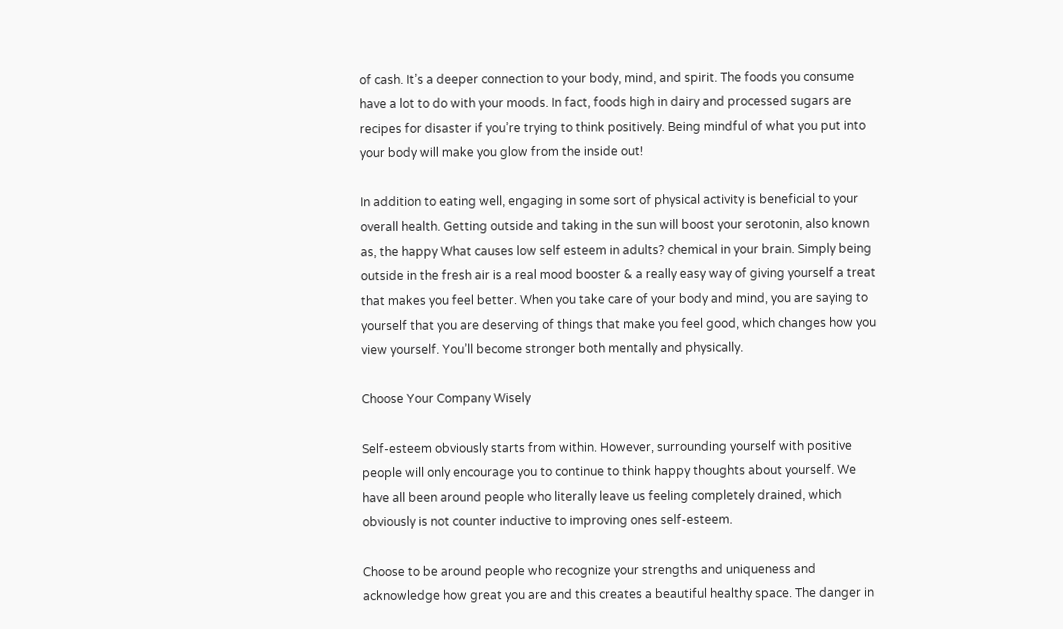of cash. It’s a deeper connection to your body, mind, and spirit. The foods you consume have a lot to do with your moods. In fact, foods high in dairy and processed sugars are recipes for disaster if you’re trying to think positively. Being mindful of what you put into your body will make you glow from the inside out!

In addition to eating well, engaging in some sort of physical activity is beneficial to your overall health. Getting outside and taking in the sun will boost your serotonin, also known as, the happy What causes low self esteem in adults? chemical in your brain. Simply being outside in the fresh air is a real mood booster & a really easy way of giving yourself a treat that makes you feel better. When you take care of your body and mind, you are saying to yourself that you are deserving of things that make you feel good, which changes how you view yourself. You’ll become stronger both mentally and physically.

Choose Your Company Wisely

Self-esteem obviously starts from within. However, surrounding yourself with positive people will only encourage you to continue to think happy thoughts about yourself. We have all been around people who literally leave us feeling completely drained, which obviously is not counter inductive to improving ones self-esteem.

Choose to be around people who recognize your strengths and uniqueness and acknowledge how great you are and this creates a beautiful healthy space. The danger in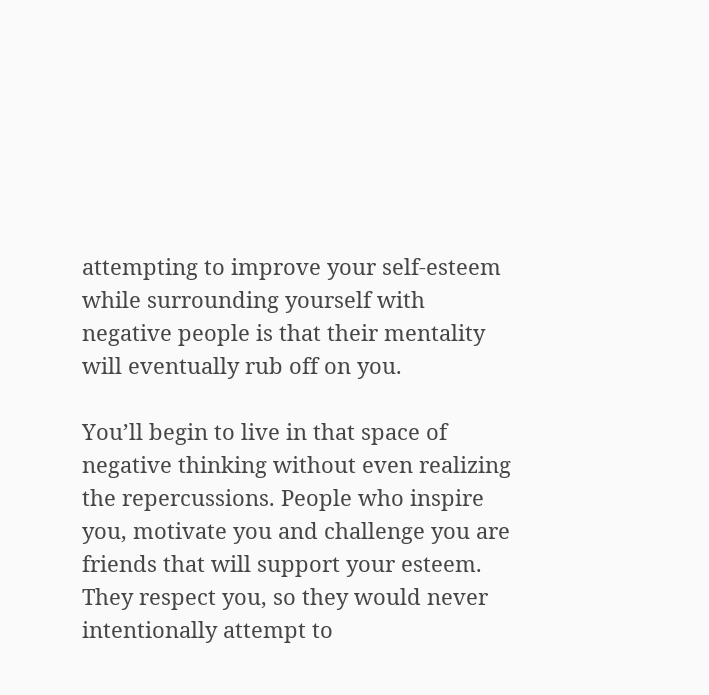attempting to improve your self-esteem while surrounding yourself with negative people is that their mentality will eventually rub off on you.

You’ll begin to live in that space of negative thinking without even realizing the repercussions. People who inspire you, motivate you and challenge you are friends that will support your esteem. They respect you, so they would never intentionally attempt to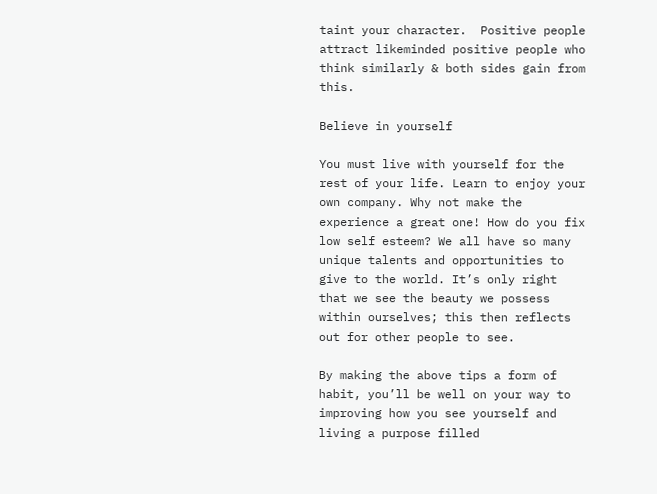taint your character.  Positive people attract likeminded positive people who think similarly & both sides gain from this.

Believe in yourself

You must live with yourself for the rest of your life. Learn to enjoy your own company. Why not make the experience a great one! How do you fix low self esteem? We all have so many unique talents and opportunities to give to the world. It’s only right that we see the beauty we possess within ourselves; this then reflects out for other people to see.

By making the above tips a form of habit, you’ll be well on your way to improving how you see yourself and living a purpose filled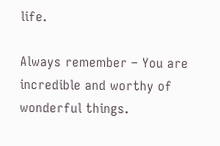life.

Always remember – You are incredible and worthy of wonderful things.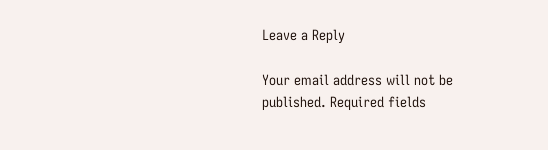Leave a Reply

Your email address will not be published. Required fields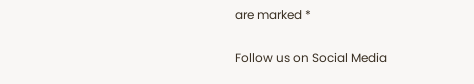are marked *

Follow us on Social Media